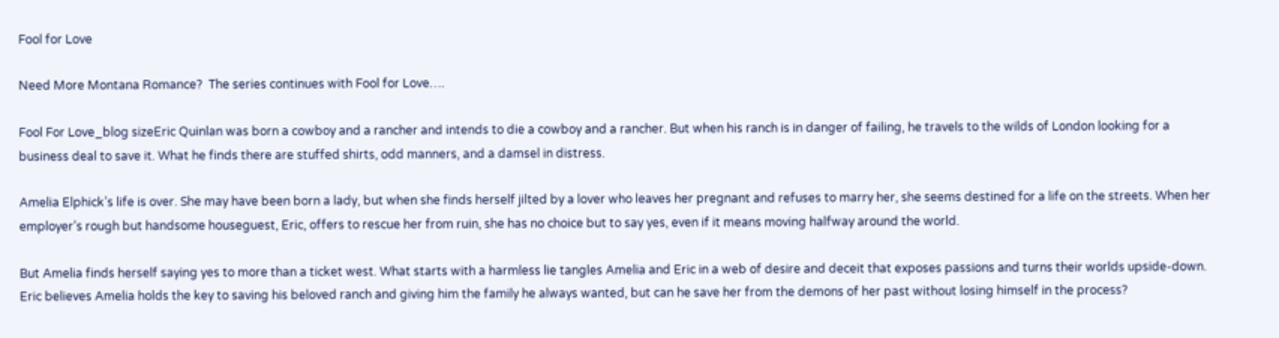Fool for Love

Need More Montana Romance?  The series continues with Fool for Love….

Fool For Love_blog sizeEric Quinlan was born a cowboy and a rancher and intends to die a cowboy and a rancher. But when his ranch is in danger of failing, he travels to the wilds of London looking for a business deal to save it. What he finds there are stuffed shirts, odd manners, and a damsel in distress.

Amelia Elphick’s life is over. She may have been born a lady, but when she finds herself jilted by a lover who leaves her pregnant and refuses to marry her, she seems destined for a life on the streets. When her employer’s rough but handsome houseguest, Eric, offers to rescue her from ruin, she has no choice but to say yes, even if it means moving halfway around the world.

But Amelia finds herself saying yes to more than a ticket west. What starts with a harmless lie tangles Amelia and Eric in a web of desire and deceit that exposes passions and turns their worlds upside-down. Eric believes Amelia holds the key to saving his beloved ranch and giving him the family he always wanted, but can he save her from the demons of her past without losing himself in the process?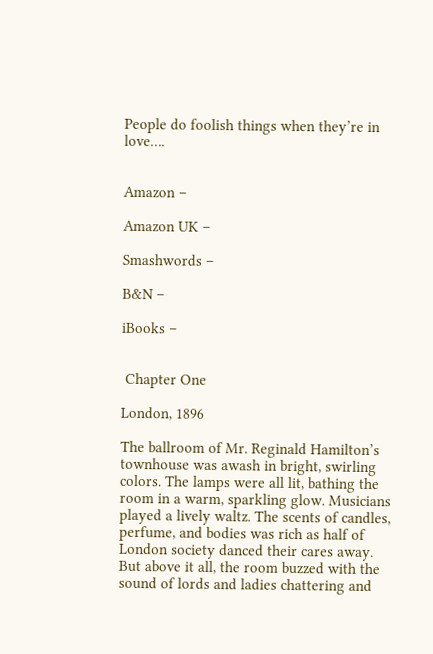People do foolish things when they’re in love….


Amazon –

Amazon UK –

Smashwords –

B&N –

iBooks –


 Chapter One

London, 1896

The ballroom of Mr. Reginald Hamilton’s townhouse was awash in bright, swirling colors. The lamps were all lit, bathing the room in a warm, sparkling glow. Musicians played a lively waltz. The scents of candles, perfume, and bodies was rich as half of London society danced their cares away. But above it all, the room buzzed with the sound of lords and ladies chattering and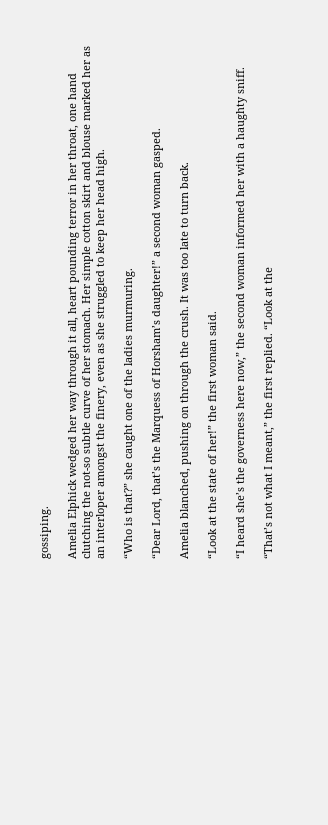gossiping.

Amelia Elphick wedged her way through it all, heart pounding terror in her throat, one hand clutching the not-so subtle curve of her stomach. Her simple cotton skirt and blouse marked her as an interloper amongst the finery, even as she struggled to keep her head high.

“Who is that?” she caught one of the ladies murmuring.

“Dear Lord, that’s the Marquess of Horsham’s daughter!” a second woman gasped.

Amelia blanched, pushing on through the crush. It was too late to turn back.

“Look at the state of her!” the first woman said.

“I heard she’s the governess here now,” the second woman informed her with a haughty sniff.

“That’s not what I meant,” the first replied. “Look at the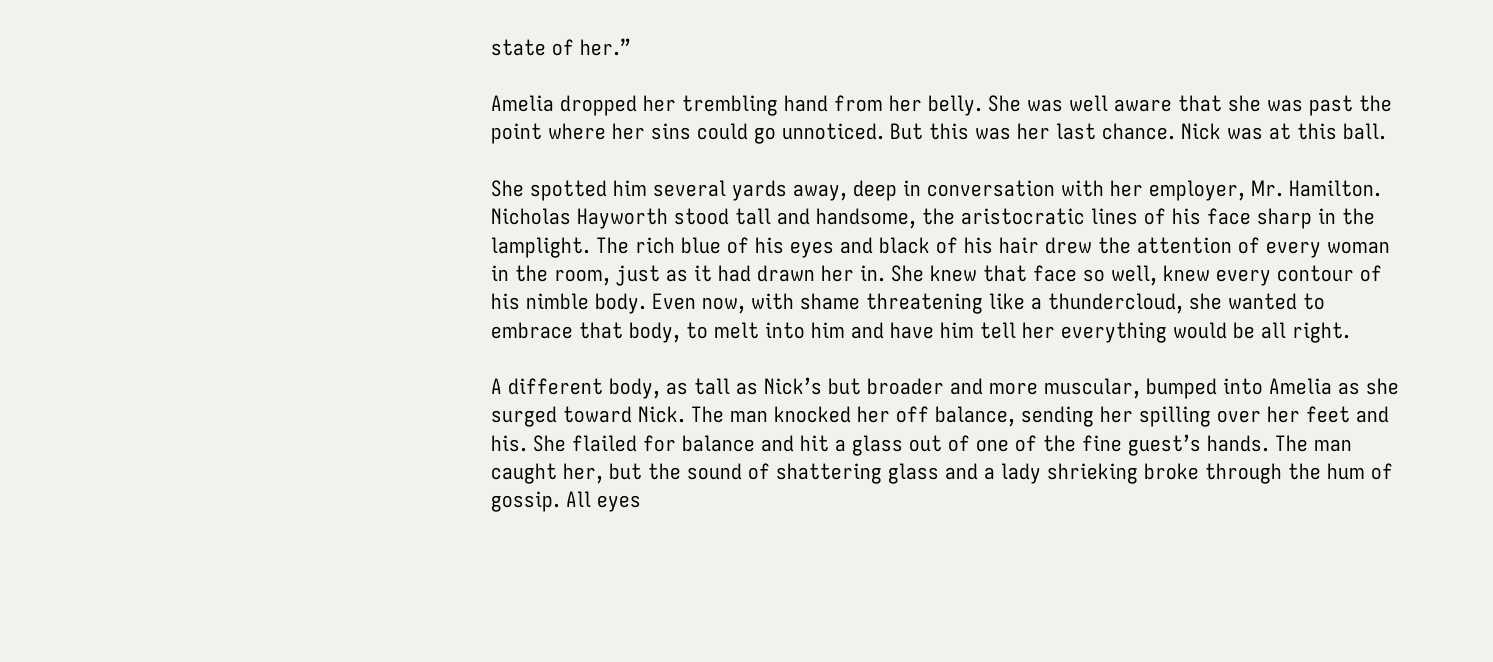state of her.”

Amelia dropped her trembling hand from her belly. She was well aware that she was past the point where her sins could go unnoticed. But this was her last chance. Nick was at this ball.

She spotted him several yards away, deep in conversation with her employer, Mr. Hamilton. Nicholas Hayworth stood tall and handsome, the aristocratic lines of his face sharp in the lamplight. The rich blue of his eyes and black of his hair drew the attention of every woman in the room, just as it had drawn her in. She knew that face so well, knew every contour of his nimble body. Even now, with shame threatening like a thundercloud, she wanted to embrace that body, to melt into him and have him tell her everything would be all right.

A different body, as tall as Nick’s but broader and more muscular, bumped into Amelia as she surged toward Nick. The man knocked her off balance, sending her spilling over her feet and his. She flailed for balance and hit a glass out of one of the fine guest’s hands. The man caught her, but the sound of shattering glass and a lady shrieking broke through the hum of gossip. All eyes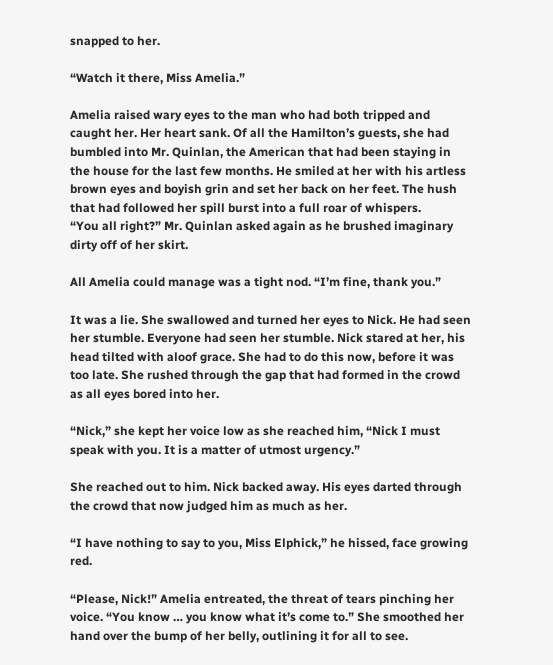snapped to her.

“Watch it there, Miss Amelia.”

Amelia raised wary eyes to the man who had both tripped and caught her. Her heart sank. Of all the Hamilton’s guests, she had bumbled into Mr. Quinlan, the American that had been staying in the house for the last few months. He smiled at her with his artless brown eyes and boyish grin and set her back on her feet. The hush that had followed her spill burst into a full roar of whispers.
“You all right?” Mr. Quinlan asked again as he brushed imaginary dirty off of her skirt.

All Amelia could manage was a tight nod. “I’m fine, thank you.”

It was a lie. She swallowed and turned her eyes to Nick. He had seen her stumble. Everyone had seen her stumble. Nick stared at her, his head tilted with aloof grace. She had to do this now, before it was too late. She rushed through the gap that had formed in the crowd as all eyes bored into her.

“Nick,” she kept her voice low as she reached him, “Nick I must speak with you. It is a matter of utmost urgency.”

She reached out to him. Nick backed away. His eyes darted through the crowd that now judged him as much as her.

“I have nothing to say to you, Miss Elphick,” he hissed, face growing red.

“Please, Nick!” Amelia entreated, the threat of tears pinching her voice. “You know … you know what it’s come to.” She smoothed her hand over the bump of her belly, outlining it for all to see.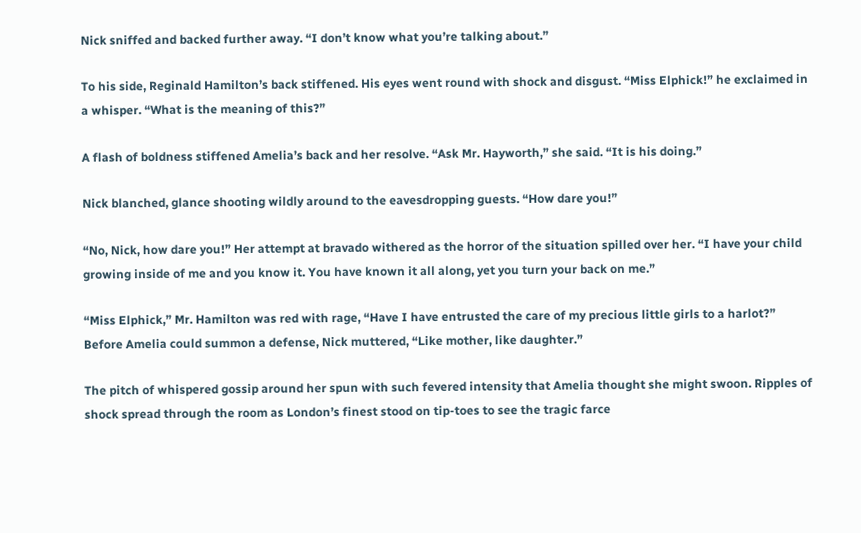Nick sniffed and backed further away. “I don’t know what you’re talking about.”

To his side, Reginald Hamilton’s back stiffened. His eyes went round with shock and disgust. “Miss Elphick!” he exclaimed in a whisper. “What is the meaning of this?”

A flash of boldness stiffened Amelia’s back and her resolve. “Ask Mr. Hayworth,” she said. “It is his doing.”

Nick blanched, glance shooting wildly around to the eavesdropping guests. “How dare you!”

“No, Nick, how dare you!” Her attempt at bravado withered as the horror of the situation spilled over her. “I have your child growing inside of me and you know it. You have known it all along, yet you turn your back on me.”

“Miss Elphick,” Mr. Hamilton was red with rage, “Have I have entrusted the care of my precious little girls to a harlot?”
Before Amelia could summon a defense, Nick muttered, “Like mother, like daughter.”

The pitch of whispered gossip around her spun with such fevered intensity that Amelia thought she might swoon. Ripples of shock spread through the room as London’s finest stood on tip-toes to see the tragic farce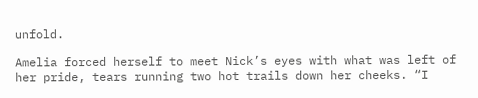unfold.

Amelia forced herself to meet Nick’s eyes with what was left of her pride, tears running two hot trails down her cheeks. “I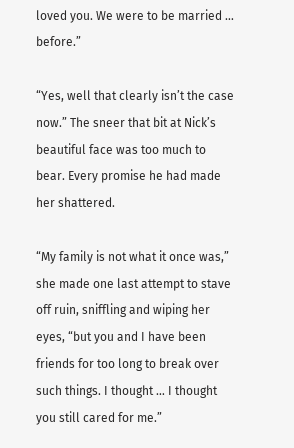loved you. We were to be married … before.”

“Yes, well that clearly isn’t the case now.” The sneer that bit at Nick’s beautiful face was too much to bear. Every promise he had made her shattered.

“My family is not what it once was,” she made one last attempt to stave off ruin, sniffling and wiping her eyes, “but you and I have been friends for too long to break over such things. I thought … I thought you still cared for me.”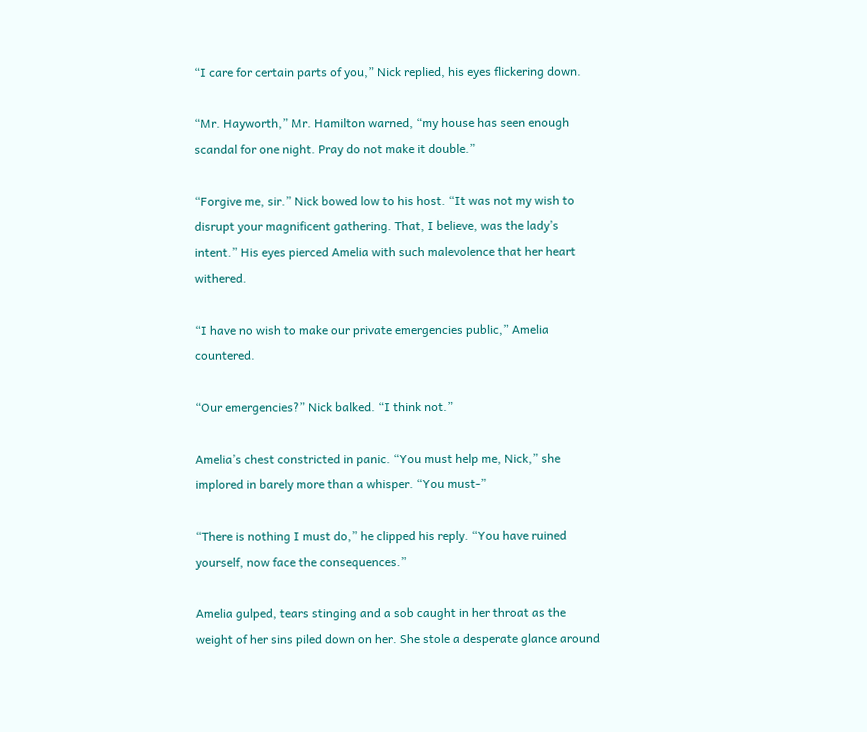“I care for certain parts of you,” Nick replied, his eyes flickering down.

“Mr. Hayworth,” Mr. Hamilton warned, “my house has seen enough scandal for one night. Pray do not make it double.”

“Forgive me, sir.” Nick bowed low to his host. “It was not my wish to disrupt your magnificent gathering. That, I believe, was the lady’s intent.” His eyes pierced Amelia with such malevolence that her heart withered.

“I have no wish to make our private emergencies public,” Amelia countered.

“Our emergencies?” Nick balked. “I think not.”

Amelia’s chest constricted in panic. “You must help me, Nick,” she implored in barely more than a whisper. “You must-”

“There is nothing I must do,” he clipped his reply. “You have ruined yourself, now face the consequences.”

Amelia gulped, tears stinging and a sob caught in her throat as the weight of her sins piled down on her. She stole a desperate glance around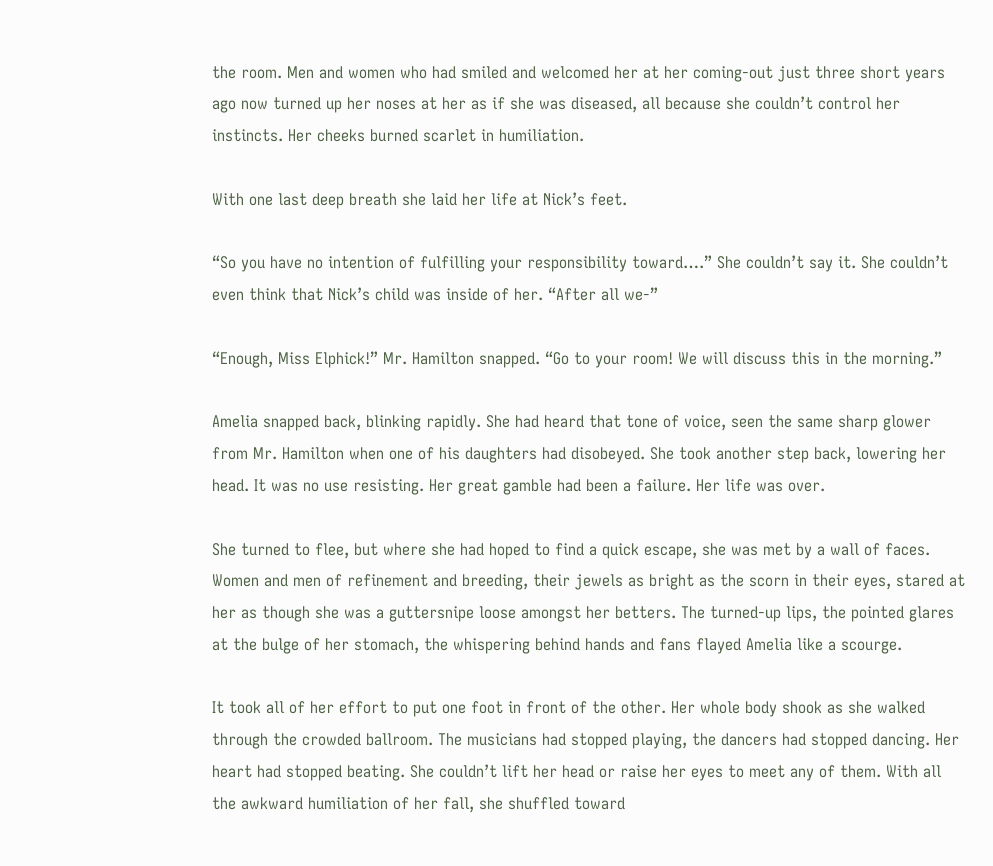the room. Men and women who had smiled and welcomed her at her coming-out just three short years ago now turned up her noses at her as if she was diseased, all because she couldn’t control her instincts. Her cheeks burned scarlet in humiliation.

With one last deep breath she laid her life at Nick’s feet.

“So you have no intention of fulfilling your responsibility toward….” She couldn’t say it. She couldn’t even think that Nick’s child was inside of her. “After all we-”

“Enough, Miss Elphick!” Mr. Hamilton snapped. “Go to your room! We will discuss this in the morning.”

Amelia snapped back, blinking rapidly. She had heard that tone of voice, seen the same sharp glower from Mr. Hamilton when one of his daughters had disobeyed. She took another step back, lowering her head. It was no use resisting. Her great gamble had been a failure. Her life was over.

She turned to flee, but where she had hoped to find a quick escape, she was met by a wall of faces. Women and men of refinement and breeding, their jewels as bright as the scorn in their eyes, stared at her as though she was a guttersnipe loose amongst her betters. The turned-up lips, the pointed glares at the bulge of her stomach, the whispering behind hands and fans flayed Amelia like a scourge.

It took all of her effort to put one foot in front of the other. Her whole body shook as she walked through the crowded ballroom. The musicians had stopped playing, the dancers had stopped dancing. Her heart had stopped beating. She couldn’t lift her head or raise her eyes to meet any of them. With all the awkward humiliation of her fall, she shuffled toward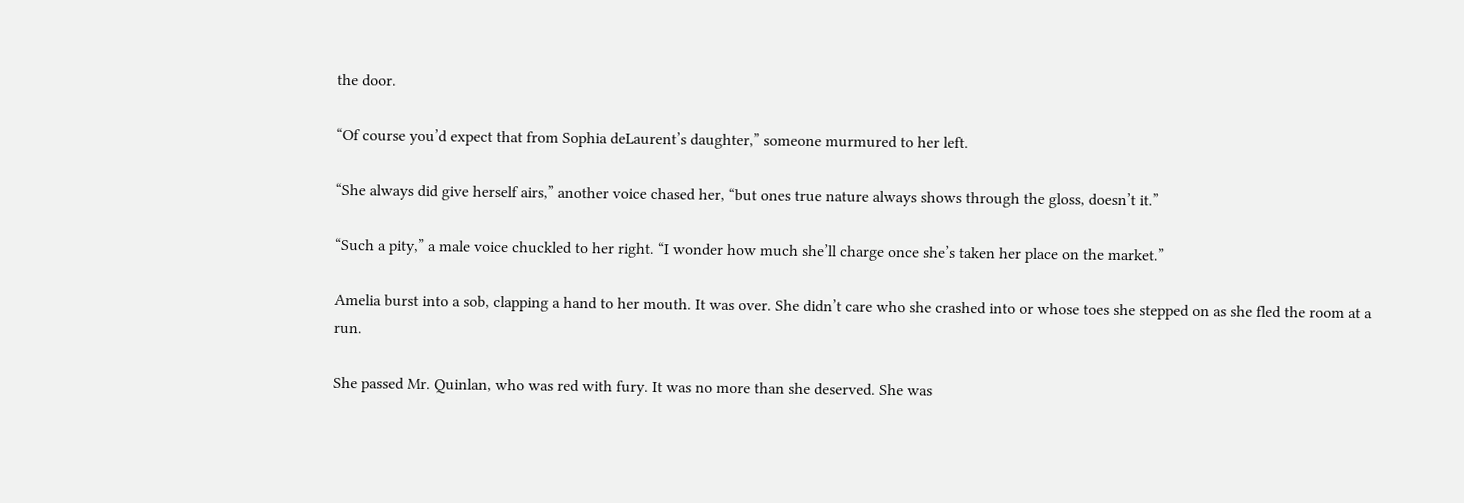the door.

“Of course you’d expect that from Sophia deLaurent’s daughter,” someone murmured to her left.

“She always did give herself airs,” another voice chased her, “but ones true nature always shows through the gloss, doesn’t it.”

“Such a pity,” a male voice chuckled to her right. “I wonder how much she’ll charge once she’s taken her place on the market.”

Amelia burst into a sob, clapping a hand to her mouth. It was over. She didn’t care who she crashed into or whose toes she stepped on as she fled the room at a run.

She passed Mr. Quinlan, who was red with fury. It was no more than she deserved. She was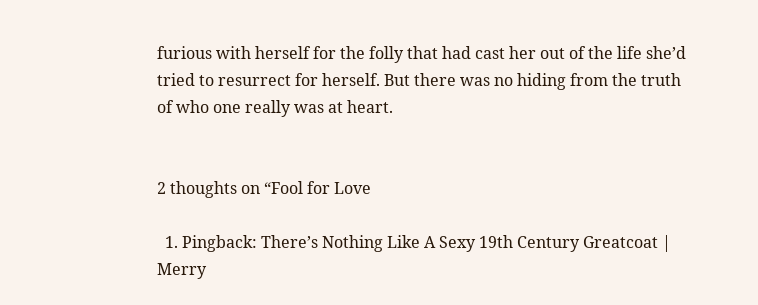furious with herself for the folly that had cast her out of the life she’d tried to resurrect for herself. But there was no hiding from the truth of who one really was at heart.


2 thoughts on “Fool for Love

  1. Pingback: There’s Nothing Like A Sexy 19th Century Greatcoat | Merry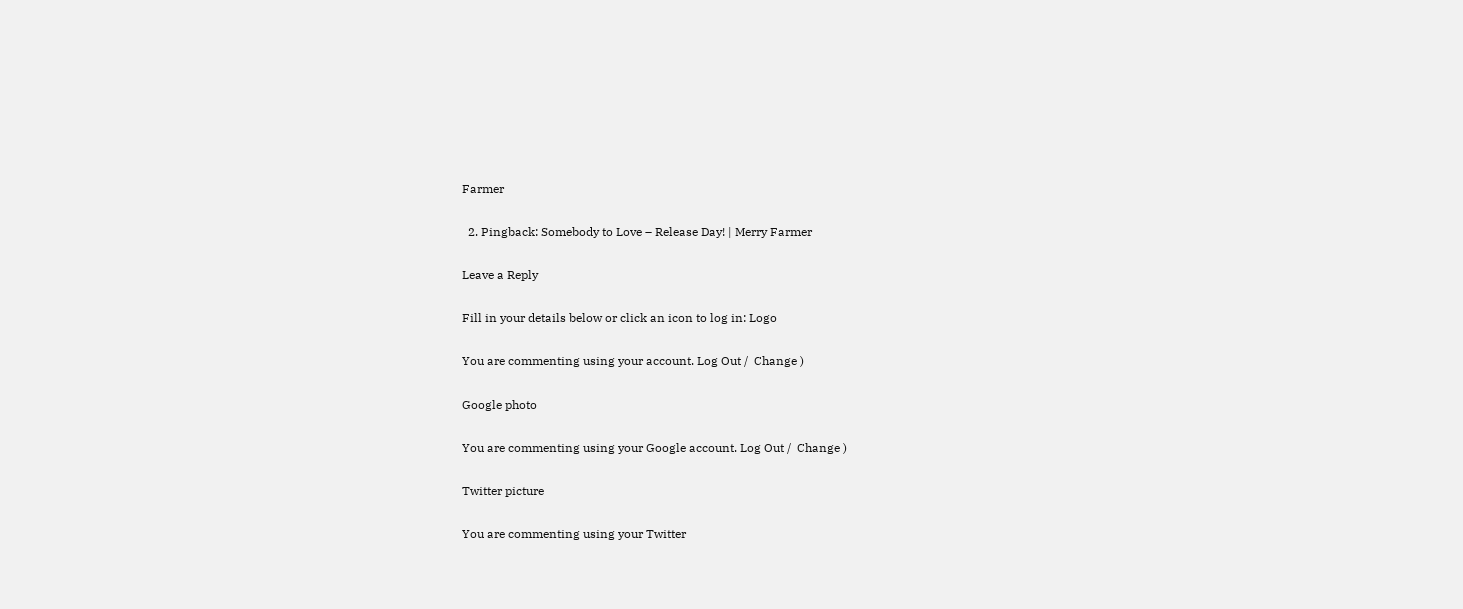Farmer

  2. Pingback: Somebody to Love – Release Day! | Merry Farmer

Leave a Reply

Fill in your details below or click an icon to log in: Logo

You are commenting using your account. Log Out /  Change )

Google photo

You are commenting using your Google account. Log Out /  Change )

Twitter picture

You are commenting using your Twitter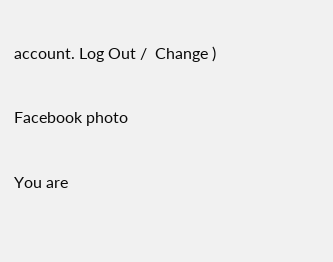account. Log Out /  Change )

Facebook photo

You are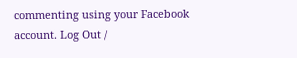commenting using your Facebook account. Log Out /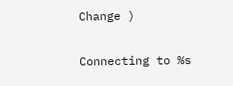Change )

Connecting to %s